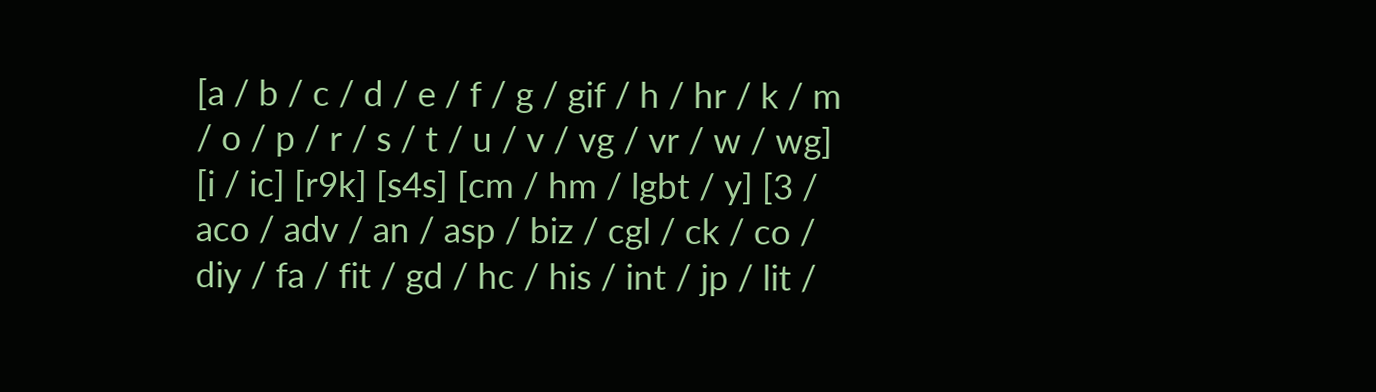[a / b / c / d / e / f / g / gif / h / hr / k / m / o / p / r / s / t / u / v / vg / vr / w / wg] [i / ic] [r9k] [s4s] [cm / hm / lgbt / y] [3 / aco / adv / an / asp / biz / cgl / ck / co / diy / fa / fit / gd / hc / his / int / jp / lit /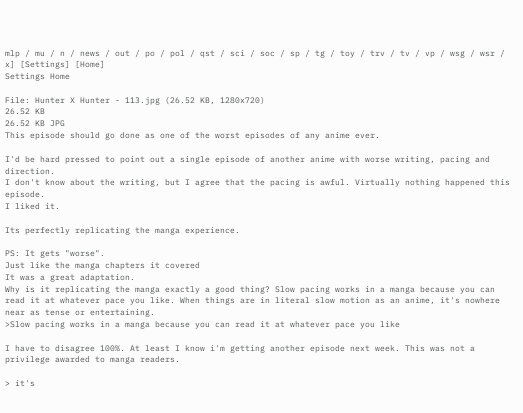mlp / mu / n / news / out / po / pol / qst / sci / soc / sp / tg / toy / trv / tv / vp / wsg / wsr / x] [Settings] [Home]
Settings Home

File: Hunter X Hunter - 113.jpg (26.52 KB, 1280x720)
26.52 KB
26.52 KB JPG
This episode should go done as one of the worst episodes of any anime ever.

I'd be hard pressed to point out a single episode of another anime with worse writing, pacing and direction.
I don't know about the writing, but I agree that the pacing is awful. Virtually nothing happened this episode.
I liked it.

Its perfectly replicating the manga experience.

PS: It gets "worse".
Just like the manga chapters it covered
It was a great adaptation.
Why is it replicating the manga exactly a good thing? Slow pacing works in a manga because you can read it at whatever pace you like. When things are in literal slow motion as an anime, it's nowhere near as tense or entertaining.
>Slow pacing works in a manga because you can read it at whatever pace you like

I have to disagree 100%. At least I know i'm getting another episode next week. This was not a privilege awarded to manga readers.

> it's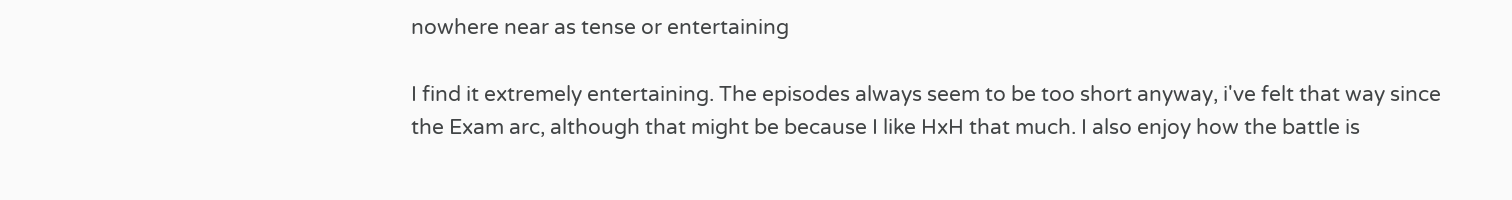nowhere near as tense or entertaining

I find it extremely entertaining. The episodes always seem to be too short anyway, i've felt that way since the Exam arc, although that might be because I like HxH that much. I also enjoy how the battle is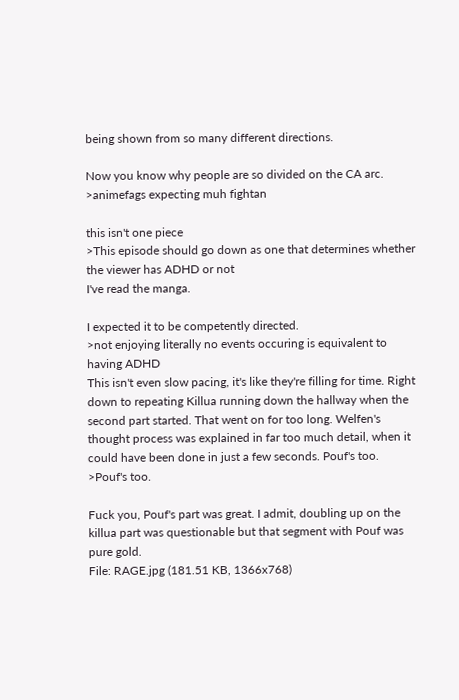being shown from so many different directions.

Now you know why people are so divided on the CA arc.
>animefags expecting muh fightan

this isn't one piece
>This episode should go down as one that determines whether the viewer has ADHD or not
I've read the manga.

I expected it to be competently directed.
>not enjoying literally no events occuring is equivalent to having ADHD
This isn't even slow pacing, it's like they're filling for time. Right down to repeating Killua running down the hallway when the second part started. That went on for too long. Welfen's thought process was explained in far too much detail, when it could have been done in just a few seconds. Pouf's too.
>Pouf's too.

Fuck you, Pouf's part was great. I admit, doubling up on the killua part was questionable but that segment with Pouf was pure gold.
File: RAGE.jpg (181.51 KB, 1366x768)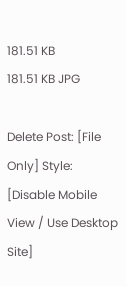181.51 KB
181.51 KB JPG

Delete Post: [File Only] Style:
[Disable Mobile View / Use Desktop Site]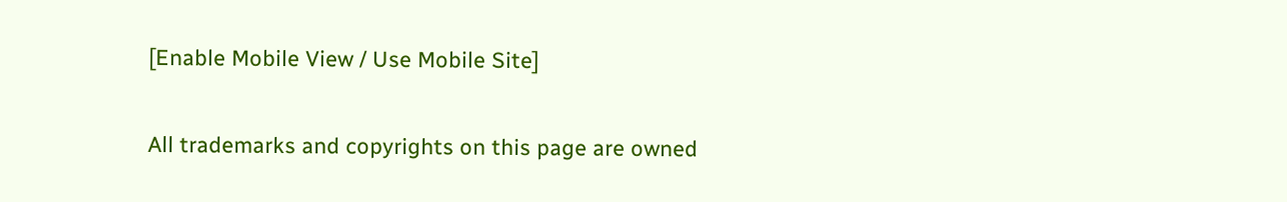[Enable Mobile View / Use Mobile Site]

All trademarks and copyrights on this page are owned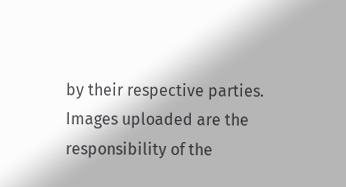by their respective parties. Images uploaded are the responsibility of the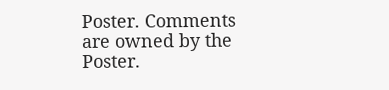Poster. Comments are owned by the Poster.